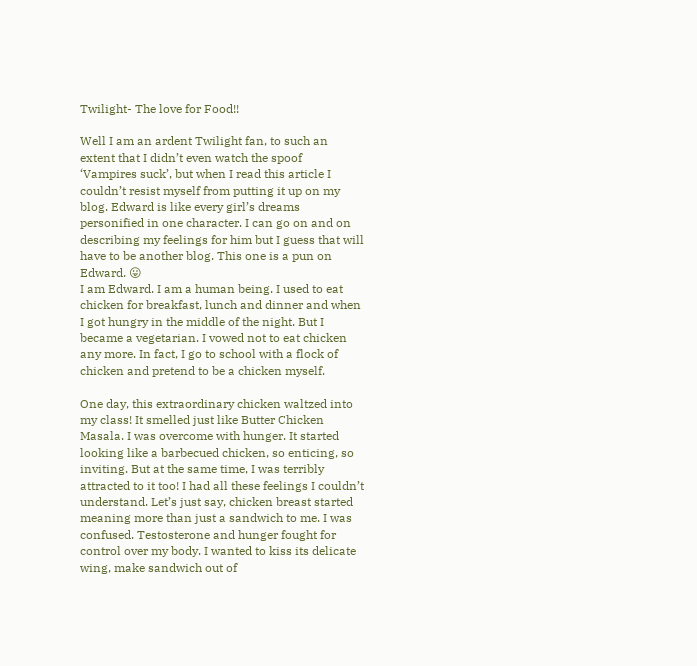Twilight- The love for Food!!

Well I am an ardent Twilight fan, to such an extent that I didn’t even watch the spoof  ‘Vampires suck’, but when I read this article I couldn’t resist myself from putting it up on my blog. Edward is like every girl’s dreams personified in one character. I can go on and on describing my feelings for him but I guess that will have to be another blog. This one is a pun on Edward. 😛
I am Edward. I am a human being. I used to eat chicken for breakfast, lunch and dinner and when I got hungry in the middle of the night. But I became a vegetarian. I vowed not to eat chicken any more. In fact, I go to school with a flock of chicken and pretend to be a chicken myself.

One day, this extraordinary chicken waltzed into my class! It smelled just like Butter Chicken Masala. I was overcome with hunger. It started looking like a barbecued chicken, so enticing, so inviting. But at the same time, I was terribly attracted to it too! I had all these feelings I couldn’t understand. Let’s just say, chicken breast started meaning more than just a sandwich to me. I was confused. Testosterone and hunger fought for control over my body. I wanted to kiss its delicate wing, make sandwich out of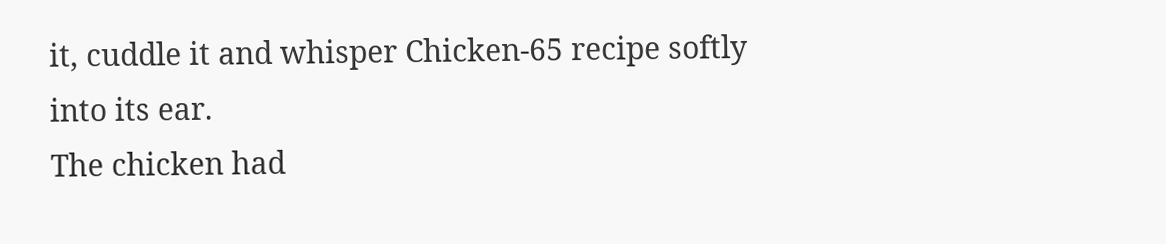it, cuddle it and whisper Chicken-65 recipe softly into its ear.
The chicken had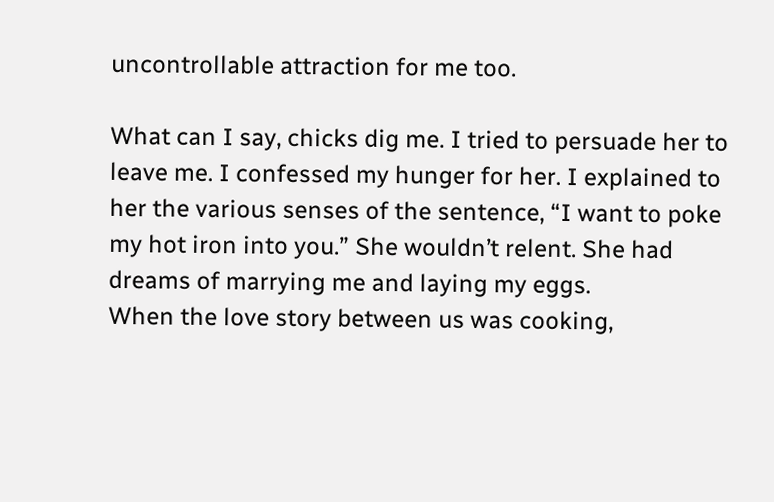uncontrollable attraction for me too.

What can I say, chicks dig me. I tried to persuade her to leave me. I confessed my hunger for her. I explained to her the various senses of the sentence, “I want to poke my hot iron into you.” She wouldn’t relent. She had dreams of marrying me and laying my eggs.
When the love story between us was cooking,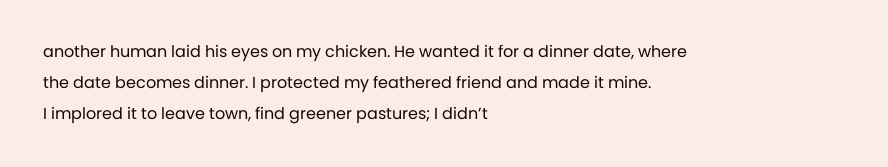another human laid his eyes on my chicken. He wanted it for a dinner date, where the date becomes dinner. I protected my feathered friend and made it mine.
I implored it to leave town, find greener pastures; I didn’t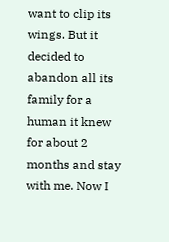want to clip its wings. But it decided to abandon all its family for a human it knew for about 2 months and stay with me. Now I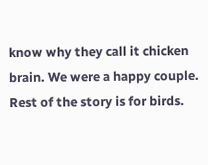know why they call it chicken brain. We were a happy couple. Rest of the story is for birds.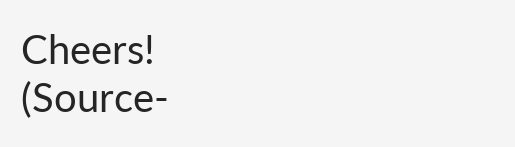Cheers!                                                                                           (Source-